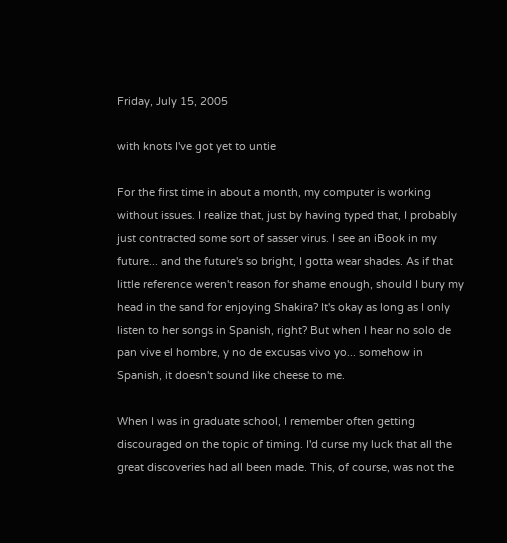Friday, July 15, 2005

with knots I've got yet to untie

For the first time in about a month, my computer is working without issues. I realize that, just by having typed that, I probably just contracted some sort of sasser virus. I see an iBook in my future... and the future's so bright, I gotta wear shades. As if that little reference weren't reason for shame enough, should I bury my head in the sand for enjoying Shakira? It's okay as long as I only listen to her songs in Spanish, right? But when I hear no solo de pan vive el hombre, y no de excusas vivo yo... somehow in Spanish, it doesn't sound like cheese to me.

When I was in graduate school, I remember often getting discouraged on the topic of timing. I'd curse my luck that all the great discoveries had all been made. This, of course, was not the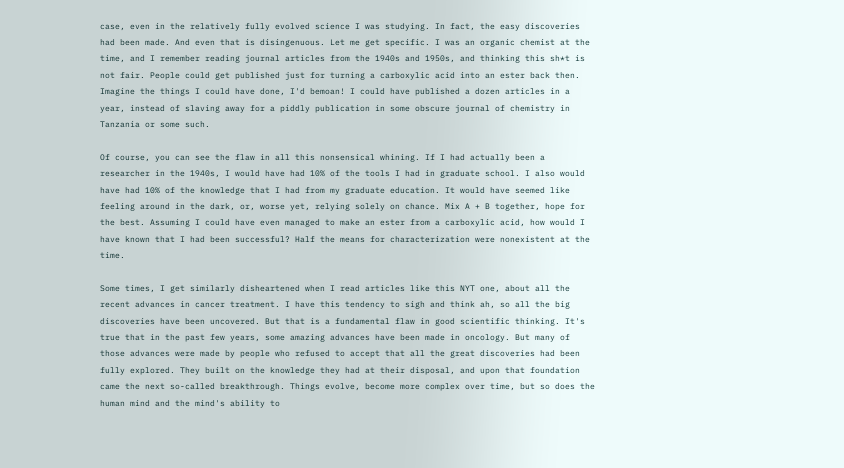case, even in the relatively fully evolved science I was studying. In fact, the easy discoveries had been made. And even that is disingenuous. Let me get specific. I was an organic chemist at the time, and I remember reading journal articles from the 1940s and 1950s, and thinking this sh*t is not fair. People could get published just for turning a carboxylic acid into an ester back then. Imagine the things I could have done, I'd bemoan! I could have published a dozen articles in a year, instead of slaving away for a piddly publication in some obscure journal of chemistry in Tanzania or some such.

Of course, you can see the flaw in all this nonsensical whining. If I had actually been a researcher in the 1940s, I would have had 10% of the tools I had in graduate school. I also would have had 10% of the knowledge that I had from my graduate education. It would have seemed like feeling around in the dark, or, worse yet, relying solely on chance. Mix A + B together, hope for the best. Assuming I could have even managed to make an ester from a carboxylic acid, how would I have known that I had been successful? Half the means for characterization were nonexistent at the time.

Some times, I get similarly disheartened when I read articles like this NYT one, about all the recent advances in cancer treatment. I have this tendency to sigh and think ah, so all the big discoveries have been uncovered. But that is a fundamental flaw in good scientific thinking. It's true that in the past few years, some amazing advances have been made in oncology. But many of those advances were made by people who refused to accept that all the great discoveries had been fully explored. They built on the knowledge they had at their disposal, and upon that foundation came the next so-called breakthrough. Things evolve, become more complex over time, but so does the human mind and the mind's ability to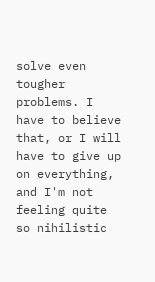solve even tougher problems. I have to believe that, or I will have to give up on everything, and I'm not feeling quite so nihilistic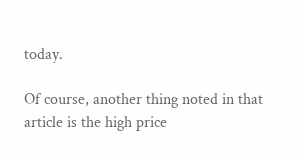today.

Of course, another thing noted in that article is the high price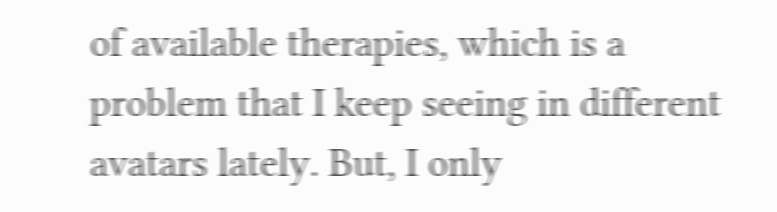of available therapies, which is a problem that I keep seeing in different avatars lately. But, I only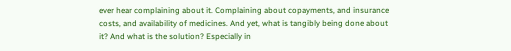ever hear complaining about it. Complaining about copayments, and insurance costs, and availability of medicines. And yet, what is tangibly being done about it? And what is the solution? Especially in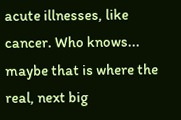acute illnesses, like cancer. Who knows... maybe that is where the real, next big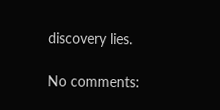discovery lies.

No comments: